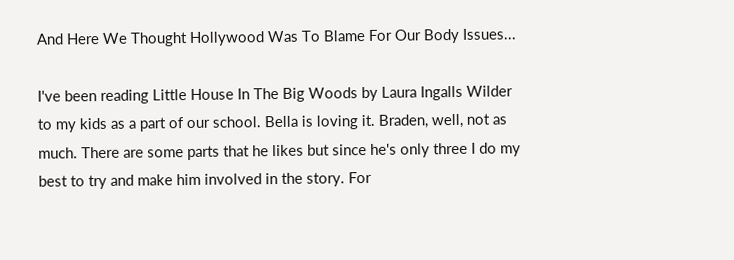And Here We Thought Hollywood Was To Blame For Our Body Issues...

I've been reading Little House In The Big Woods by Laura Ingalls Wilder to my kids as a part of our school. Bella is loving it. Braden, well, not as much. There are some parts that he likes but since he's only three I do my best to try and make him involved in the story. For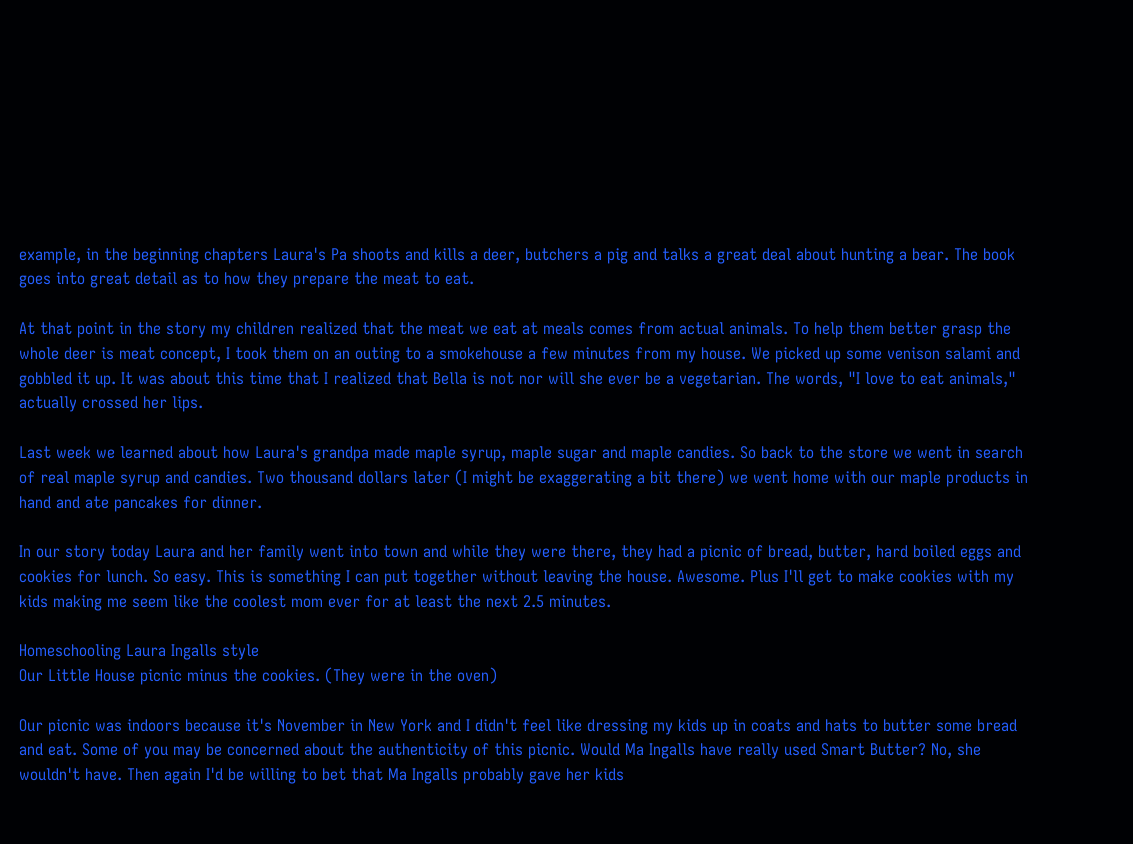example, in the beginning chapters Laura's Pa shoots and kills a deer, butchers a pig and talks a great deal about hunting a bear. The book goes into great detail as to how they prepare the meat to eat.

At that point in the story my children realized that the meat we eat at meals comes from actual animals. To help them better grasp the whole deer is meat concept, I took them on an outing to a smokehouse a few minutes from my house. We picked up some venison salami and gobbled it up. It was about this time that I realized that Bella is not nor will she ever be a vegetarian. The words, "I love to eat animals," actually crossed her lips.

Last week we learned about how Laura's grandpa made maple syrup, maple sugar and maple candies. So back to the store we went in search of real maple syrup and candies. Two thousand dollars later (I might be exaggerating a bit there) we went home with our maple products in hand and ate pancakes for dinner.

In our story today Laura and her family went into town and while they were there, they had a picnic of bread, butter, hard boiled eggs and cookies for lunch. So easy. This is something I can put together without leaving the house. Awesome. Plus I'll get to make cookies with my kids making me seem like the coolest mom ever for at least the next 2.5 minutes.

Homeschooling Laura Ingalls style
Our Little House picnic minus the cookies. (They were in the oven)

Our picnic was indoors because it's November in New York and I didn't feel like dressing my kids up in coats and hats to butter some bread and eat. Some of you may be concerned about the authenticity of this picnic. Would Ma Ingalls have really used Smart Butter? No, she wouldn't have. Then again I'd be willing to bet that Ma Ingalls probably gave her kids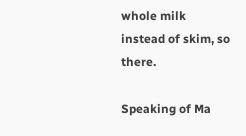whole milk instead of skim, so there.

Speaking of Ma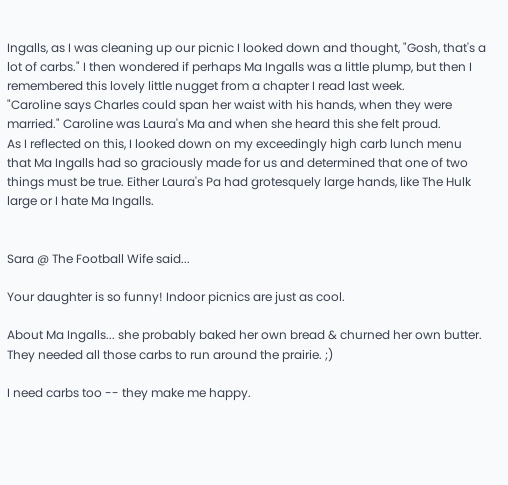Ingalls, as I was cleaning up our picnic I looked down and thought, "Gosh, that's a lot of carbs." I then wondered if perhaps Ma Ingalls was a little plump, but then I remembered this lovely little nugget from a chapter I read last week.
"Caroline says Charles could span her waist with his hands, when they were married." Caroline was Laura's Ma and when she heard this she felt proud.
As I reflected on this, I looked down on my exceedingly high carb lunch menu that Ma Ingalls had so graciously made for us and determined that one of two things must be true. Either Laura's Pa had grotesquely large hands, like The Hulk large or I hate Ma Ingalls.


Sara @ The Football Wife said...

Your daughter is so funny! Indoor picnics are just as cool.

About Ma Ingalls... she probably baked her own bread & churned her own butter. They needed all those carbs to run around the prairie. ;)

I need carbs too -- they make me happy.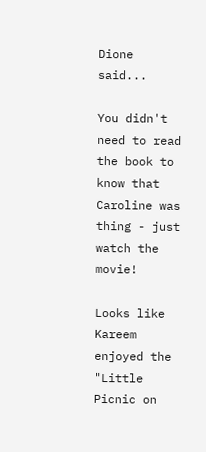Dione said...

You didn't need to read the book to know that Caroline was thing - just watch the movie!

Looks like Kareem enjoyed the "Little Picnic on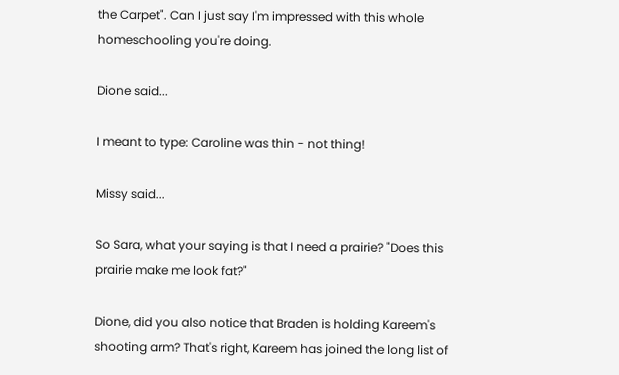the Carpet". Can I just say I'm impressed with this whole homeschooling you're doing.

Dione said...

I meant to type: Caroline was thin - not thing!

Missy said...

So Sara, what your saying is that I need a prairie? "Does this prairie make me look fat?"

Dione, did you also notice that Braden is holding Kareem's shooting arm? That's right, Kareem has joined the long list of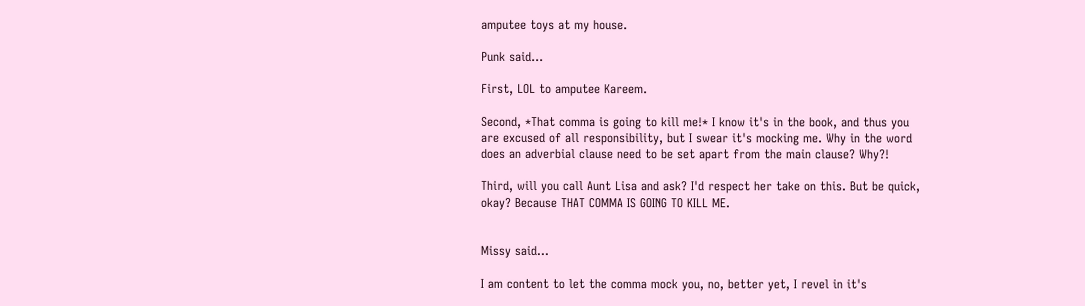amputee toys at my house.

Punk said...

First, LOL to amputee Kareem.

Second, *That comma is going to kill me!* I know it's in the book, and thus you are excused of all responsibility, but I swear it's mocking me. Why in the word does an adverbial clause need to be set apart from the main clause? Why?!

Third, will you call Aunt Lisa and ask? I'd respect her take on this. But be quick, okay? Because THAT COMMA IS GOING TO KILL ME.


Missy said...

I am content to let the comma mock you, no, better yet, I revel in it's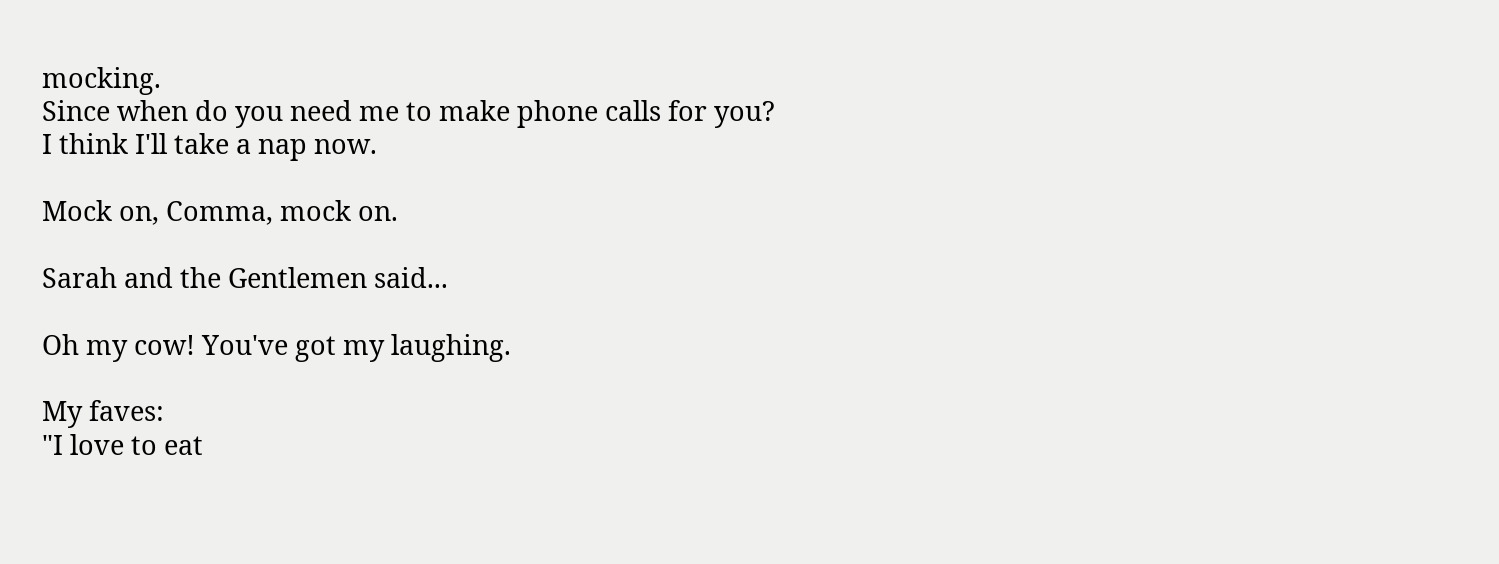mocking.
Since when do you need me to make phone calls for you?
I think I'll take a nap now.

Mock on, Comma, mock on.

Sarah and the Gentlemen said...

Oh my cow! You've got my laughing.

My faves:
"I love to eat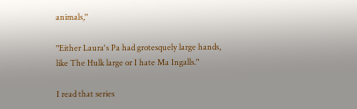animals,"

"Either Laura's Pa had grotesquely large hands, like The Hulk large or I hate Ma Ingalls."

I read that series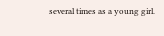several times as a young girl.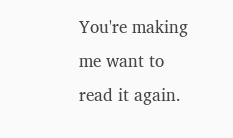You're making me want to read it again.